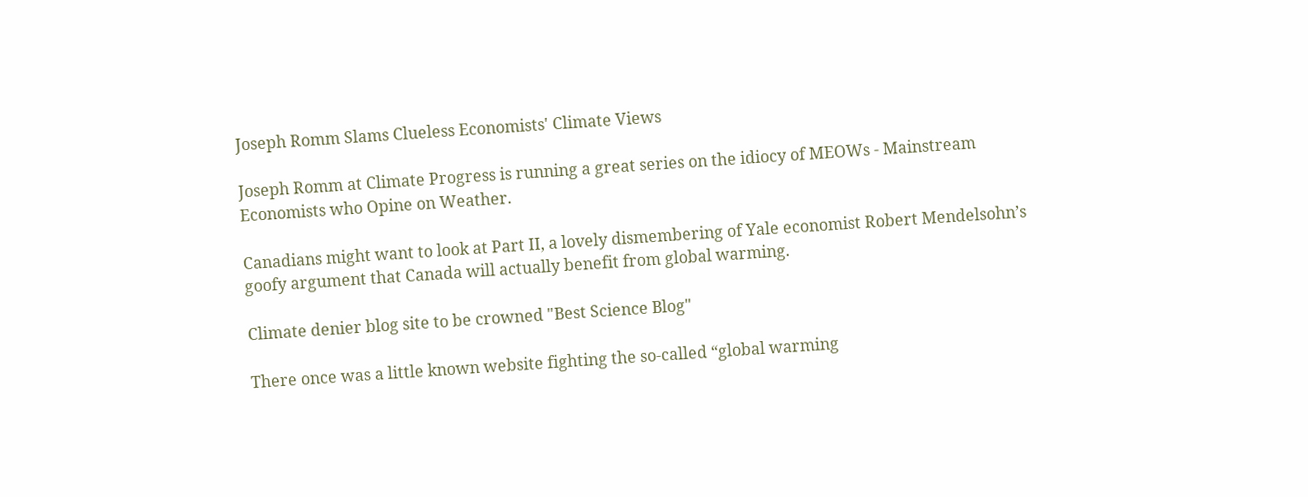Joseph Romm Slams Clueless Economists' Climate Views

Joseph Romm at Climate Progress is running a great series on the idiocy of MEOWs - Mainstream Economists who Opine on Weather.

Canadians might want to look at Part II, a lovely dismembering of Yale economist Robert Mendelsohn’s goofy argument that Canada will actually benefit from global warming.

Climate denier blog site to be crowned "Best Science Blog"

There once was a little known website fighting the so-called “global warming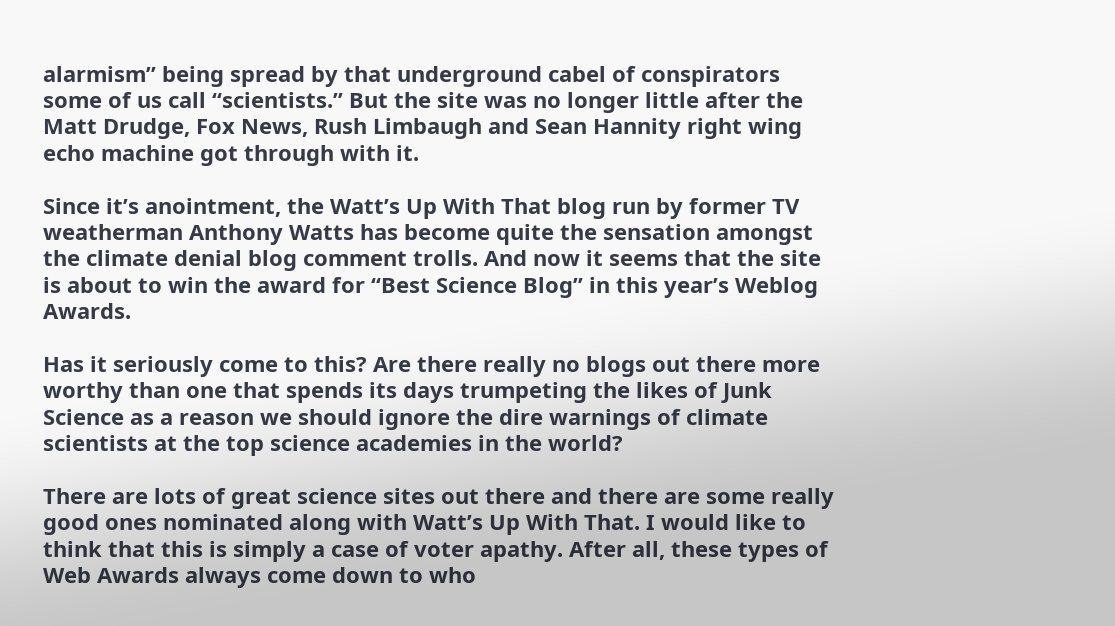alarmism” being spread by that underground cabel of conspirators some of us call “scientists.” But the site was no longer little after the Matt Drudge, Fox News, Rush Limbaugh and Sean Hannity right wing echo machine got through with it.

Since it’s anointment, the Watt’s Up With That blog run by former TV weatherman Anthony Watts has become quite the sensation amongst the climate denial blog comment trolls. And now it seems that the site is about to win the award for “Best Science Blog” in this year’s Weblog Awards.

Has it seriously come to this? Are there really no blogs out there more worthy than one that spends its days trumpeting the likes of Junk Science as a reason we should ignore the dire warnings of climate scientists at the top science academies in the world?

There are lots of great science sites out there and there are some really good ones nominated along with Watt’s Up With That. I would like to think that this is simply a case of voter apathy. After all, these types of Web Awards always come down to who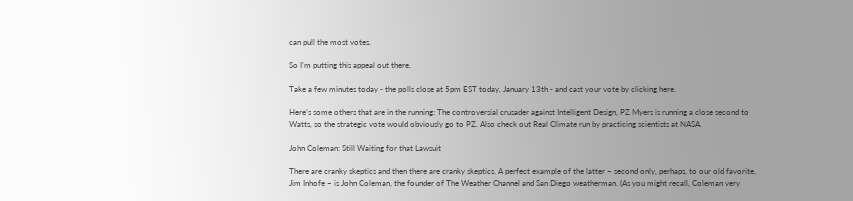can pull the most votes.

So I’m putting this appeal out there.

Take a few minutes today - the polls close at 5pm EST today, January 13th - and cast your vote by clicking here.

Here’s some others that are in the running: The controversial crusader against Intelligent Design, PZ Myers is running a close second to Watts, so the strategic vote would obviously go to PZ. Also check out Real Climate run by practicing scientists at NASA.

John Coleman: Still Waiting for that Lawsuit

There are cranky skeptics and then there are cranky skeptics. A perfect example of the latter – second only, perhaps, to our old favorite, Jim Inhofe – is John Coleman, the founder of The Weather Channel and San Diego weatherman. (As you might recall, Coleman very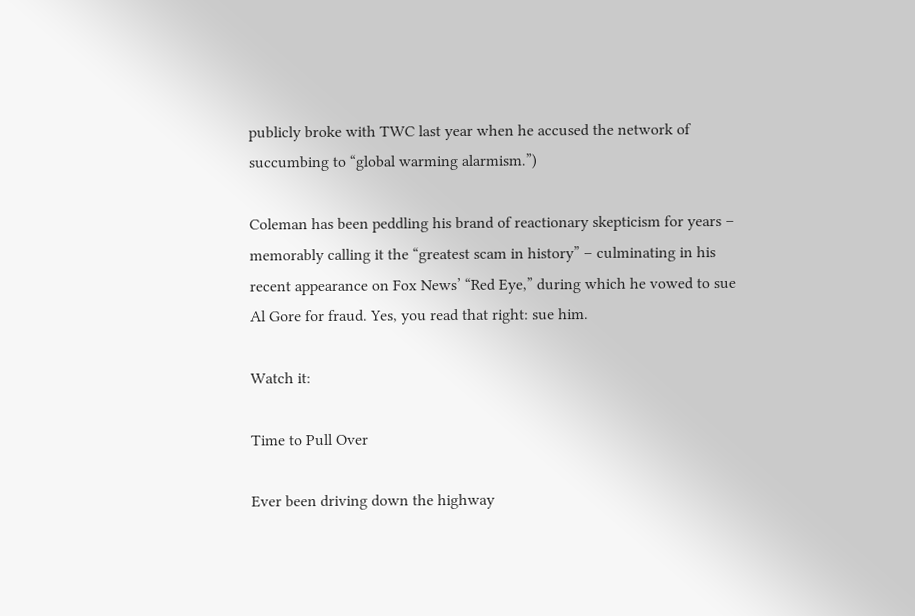publicly broke with TWC last year when he accused the network of succumbing to “global warming alarmism.”)

Coleman has been peddling his brand of reactionary skepticism for years – memorably calling it the “greatest scam in history” – culminating in his recent appearance on Fox News’ “Red Eye,” during which he vowed to sue Al Gore for fraud. Yes, you read that right: sue him.

Watch it:

Time to Pull Over

Ever been driving down the highway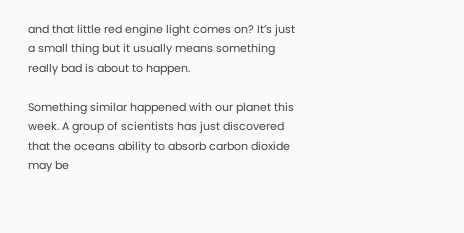and that little red engine light comes on? It’s just a small thing but it usually means something really bad is about to happen.

Something similar happened with our planet this week. A group of scientists has just discovered that the oceans ability to absorb carbon dioxide may be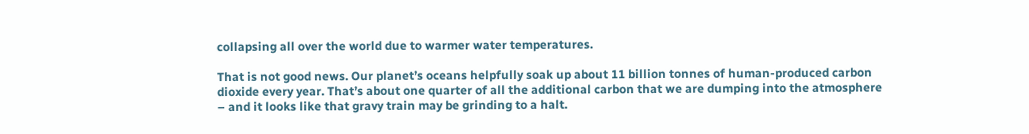collapsing all over the world due to warmer water temperatures.

That is not good news. Our planet’s oceans helpfully soak up about 11 billion tonnes of human-produced carbon dioxide every year. That’s about one quarter of all the additional carbon that we are dumping into the atmosphere – and it looks like that gravy train may be grinding to a halt.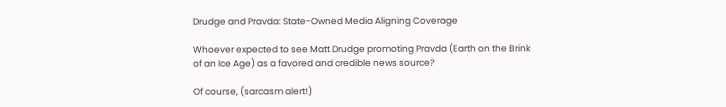Drudge and Pravda: State-Owned Media Aligning Coverage

Whoever expected to see Matt Drudge promoting Pravda (Earth on the Brink of an Ice Age) as a favored and credible news source?

Of course, (sarcasm alert!)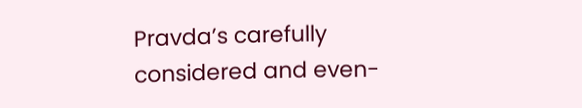Pravda’s carefully considered and even-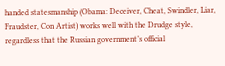handed statesmanship (Obama: Deceiver, Cheat, Swindler, Liar, Fraudster, Con Artist) works well with the Drudge style, regardless that the Russian government’s official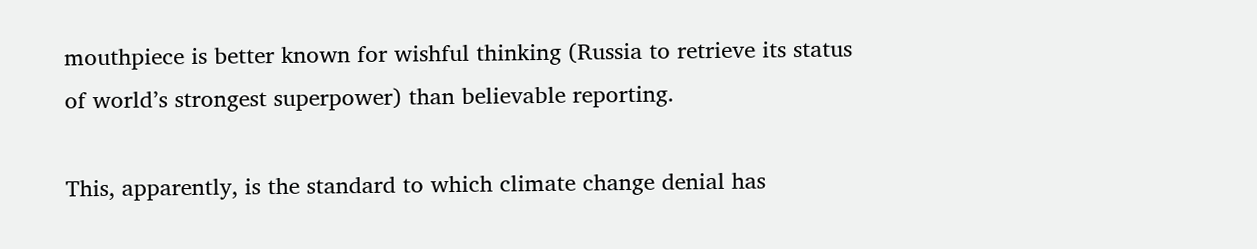mouthpiece is better known for wishful thinking (Russia to retrieve its status of world’s strongest superpower) than believable reporting.

This, apparently, is the standard to which climate change denial has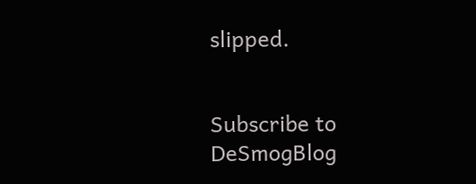slipped.


Subscribe to DeSmogBlog